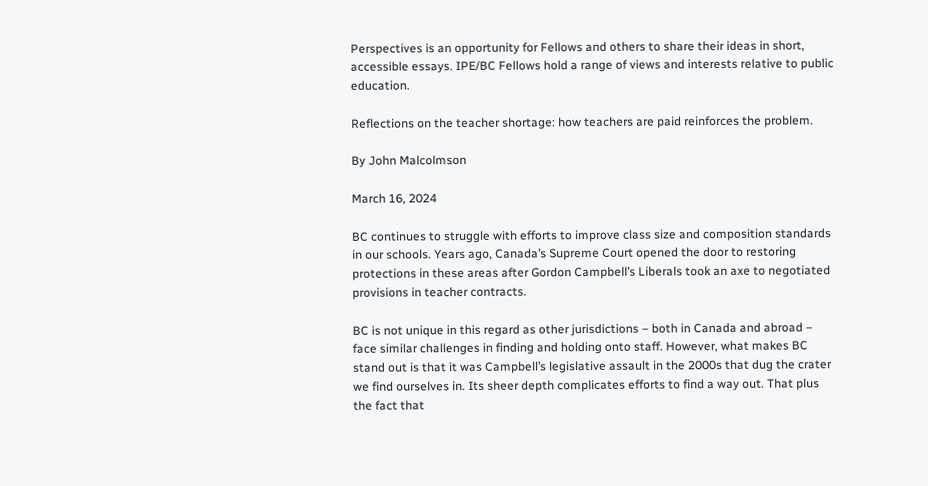Perspectives is an opportunity for Fellows and others to share their ideas in short, accessible essays. IPE/BC Fellows hold a range of views and interests relative to public education.

Reflections on the teacher shortage: how teachers are paid reinforces the problem.

By John Malcolmson

March 16, 2024

BC continues to struggle with efforts to improve class size and composition standards in our schools. Years ago, Canada’s Supreme Court opened the door to restoring protections in these areas after Gordon Campbell’s Liberals took an axe to negotiated provisions in teacher contracts.

BC is not unique in this regard as other jurisdictions – both in Canada and abroad – face similar challenges in finding and holding onto staff. However, what makes BC stand out is that it was Campbell’s legislative assault in the 2000s that dug the crater we find ourselves in. Its sheer depth complicates efforts to find a way out. That plus the fact that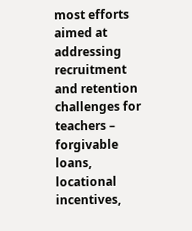most efforts aimed at addressing recruitment and retention challenges for teachers – forgivable loans, locational incentives,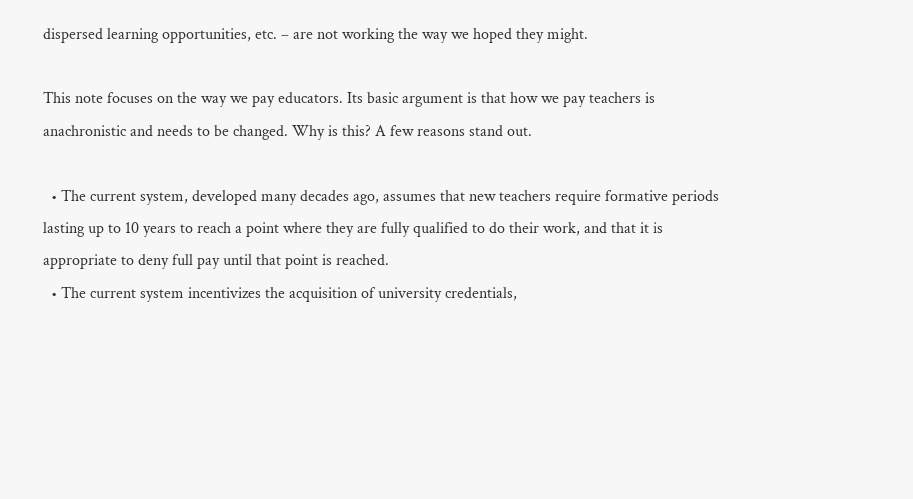dispersed learning opportunities, etc. – are not working the way we hoped they might.

This note focuses on the way we pay educators. Its basic argument is that how we pay teachers is anachronistic and needs to be changed. Why is this? A few reasons stand out.

  • The current system, developed many decades ago, assumes that new teachers require formative periods lasting up to 10 years to reach a point where they are fully qualified to do their work, and that it is appropriate to deny full pay until that point is reached.
  • The current system incentivizes the acquisition of university credentials,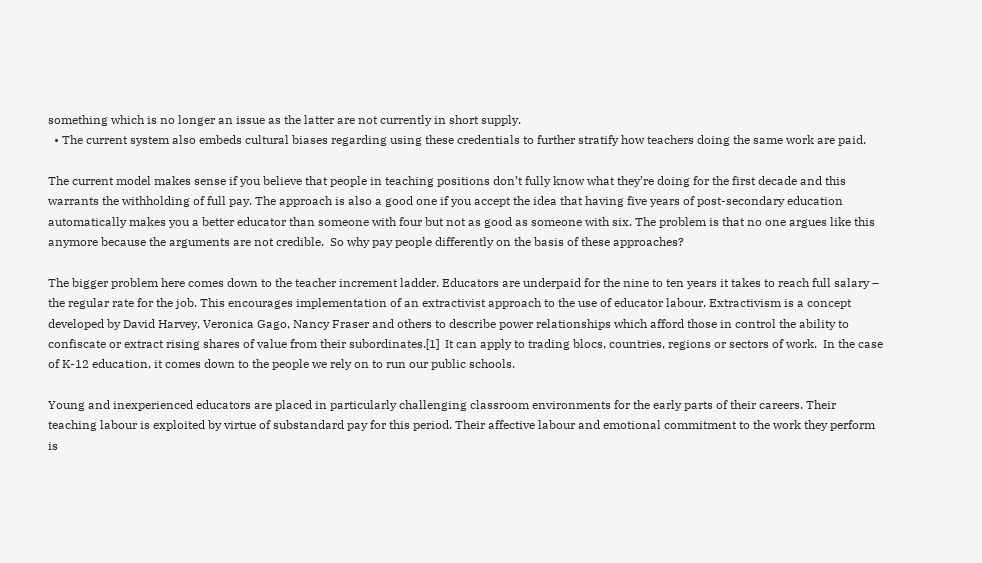something which is no longer an issue as the latter are not currently in short supply.
  • The current system also embeds cultural biases regarding using these credentials to further stratify how teachers doing the same work are paid.

The current model makes sense if you believe that people in teaching positions don’t fully know what they’re doing for the first decade and this warrants the withholding of full pay. The approach is also a good one if you accept the idea that having five years of post-secondary education automatically makes you a better educator than someone with four but not as good as someone with six. The problem is that no one argues like this anymore because the arguments are not credible.  So why pay people differently on the basis of these approaches?

The bigger problem here comes down to the teacher increment ladder. Educators are underpaid for the nine to ten years it takes to reach full salary – the regular rate for the job. This encourages implementation of an extractivist approach to the use of educator labour. Extractivism is a concept developed by David Harvey, Veronica Gago, Nancy Fraser and others to describe power relationships which afford those in control the ability to confiscate or extract rising shares of value from their subordinates.[1]  It can apply to trading blocs, countries, regions or sectors of work.  In the case of K-12 education, it comes down to the people we rely on to run our public schools.

Young and inexperienced educators are placed in particularly challenging classroom environments for the early parts of their careers. Their teaching labour is exploited by virtue of substandard pay for this period. Their affective labour and emotional commitment to the work they perform is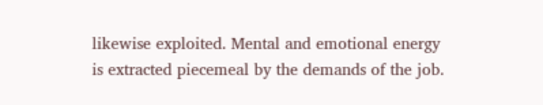likewise exploited. Mental and emotional energy is extracted piecemeal by the demands of the job.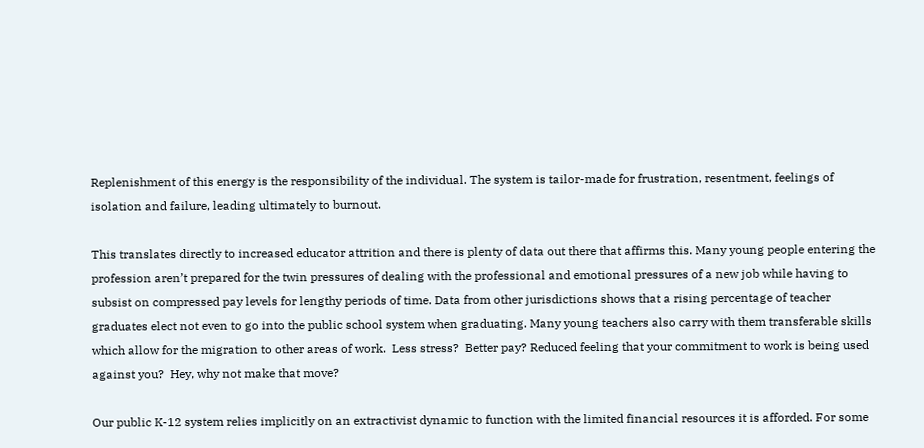Replenishment of this energy is the responsibility of the individual. The system is tailor-made for frustration, resentment, feelings of isolation and failure, leading ultimately to burnout.

This translates directly to increased educator attrition and there is plenty of data out there that affirms this. Many young people entering the profession aren’t prepared for the twin pressures of dealing with the professional and emotional pressures of a new job while having to subsist on compressed pay levels for lengthy periods of time. Data from other jurisdictions shows that a rising percentage of teacher graduates elect not even to go into the public school system when graduating. Many young teachers also carry with them transferable skills which allow for the migration to other areas of work.  Less stress?  Better pay? Reduced feeling that your commitment to work is being used against you?  Hey, why not make that move?

Our public K-12 system relies implicitly on an extractivist dynamic to function with the limited financial resources it is afforded. For some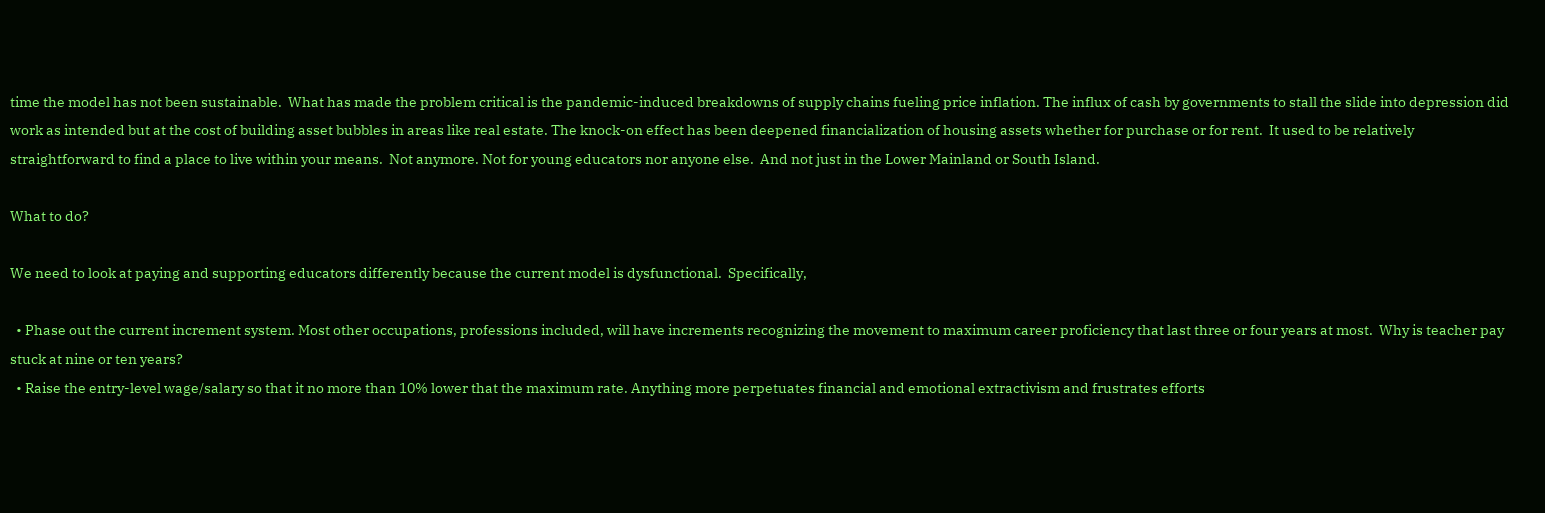time the model has not been sustainable.  What has made the problem critical is the pandemic-induced breakdowns of supply chains fueling price inflation. The influx of cash by governments to stall the slide into depression did work as intended but at the cost of building asset bubbles in areas like real estate. The knock-on effect has been deepened financialization of housing assets whether for purchase or for rent.  It used to be relatively straightforward to find a place to live within your means.  Not anymore. Not for young educators nor anyone else.  And not just in the Lower Mainland or South Island.

What to do?

We need to look at paying and supporting educators differently because the current model is dysfunctional.  Specifically,

  • Phase out the current increment system. Most other occupations, professions included, will have increments recognizing the movement to maximum career proficiency that last three or four years at most.  Why is teacher pay stuck at nine or ten years?
  • Raise the entry-level wage/salary so that it no more than 10% lower that the maximum rate. Anything more perpetuates financial and emotional extractivism and frustrates efforts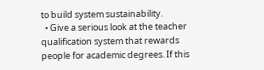to build system sustainability.
  • Give a serious look at the teacher qualification system that rewards people for academic degrees. If this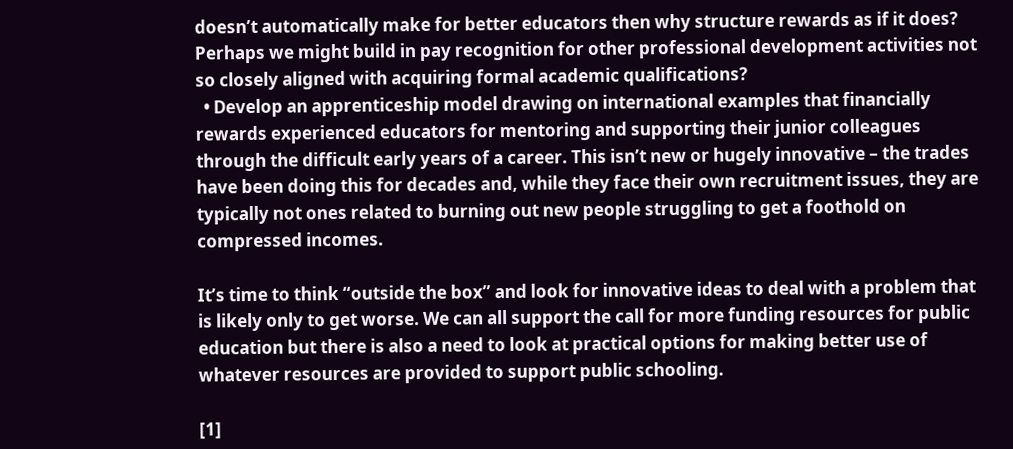doesn’t automatically make for better educators then why structure rewards as if it does? Perhaps we might build in pay recognition for other professional development activities not so closely aligned with acquiring formal academic qualifications?
  • Develop an apprenticeship model drawing on international examples that financially rewards experienced educators for mentoring and supporting their junior colleagues through the difficult early years of a career. This isn’t new or hugely innovative – the trades have been doing this for decades and, while they face their own recruitment issues, they are typically not ones related to burning out new people struggling to get a foothold on compressed incomes.

It’s time to think “outside the box” and look for innovative ideas to deal with a problem that is likely only to get worse. We can all support the call for more funding resources for public education but there is also a need to look at practical options for making better use of whatever resources are provided to support public schooling.

[1]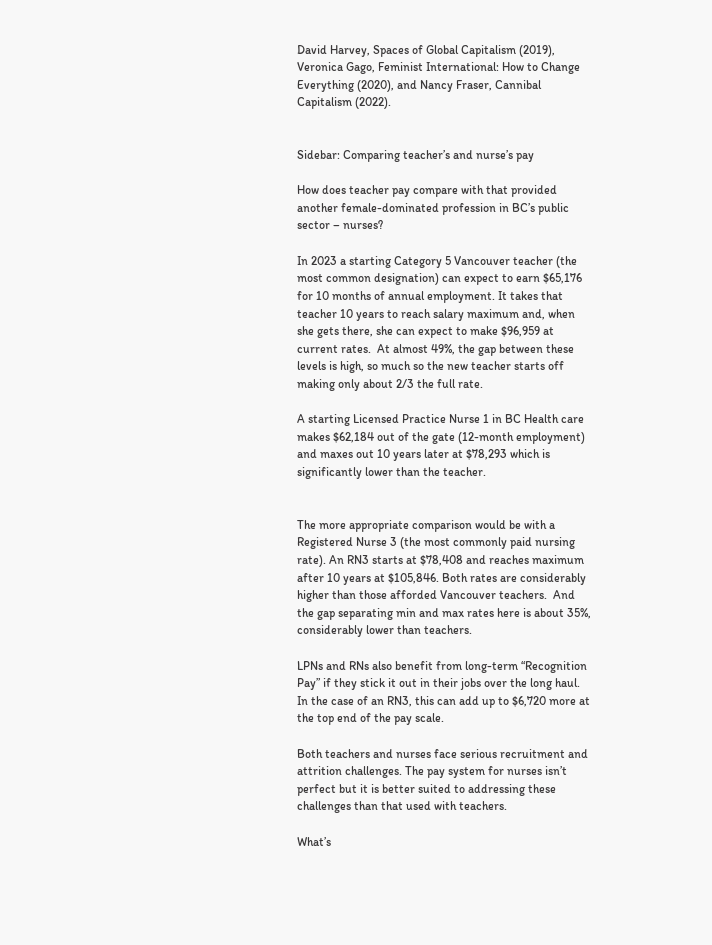David Harvey, Spaces of Global Capitalism (2019), Veronica Gago, Feminist International: How to Change Everything (2020), and Nancy Fraser, Cannibal Capitalism (2022).


Sidebar: Comparing teacher’s and nurse’s pay

How does teacher pay compare with that provided another female-dominated profession in BC’s public sector – nurses?

In 2023 a starting Category 5 Vancouver teacher (the most common designation) can expect to earn $65,176 for 10 months of annual employment. It takes that teacher 10 years to reach salary maximum and, when she gets there, she can expect to make $96,959 at current rates.  At almost 49%, the gap between these levels is high, so much so the new teacher starts off making only about 2/3 the full rate.

A starting Licensed Practice Nurse 1 in BC Health care makes $62,184 out of the gate (12-month employment) and maxes out 10 years later at $78,293 which is significantly lower than the teacher.


The more appropriate comparison would be with a Registered Nurse 3 (the most commonly paid nursing rate). An RN3 starts at $78,408 and reaches maximum after 10 years at $105,846. Both rates are considerably higher than those afforded Vancouver teachers.  And the gap separating min and max rates here is about 35%, considerably lower than teachers.

LPNs and RNs also benefit from long-term “Recognition Pay” if they stick it out in their jobs over the long haul.  In the case of an RN3, this can add up to $6,720 more at the top end of the pay scale.

Both teachers and nurses face serious recruitment and attrition challenges. The pay system for nurses isn’t perfect but it is better suited to addressing these challenges than that used with teachers.

What’s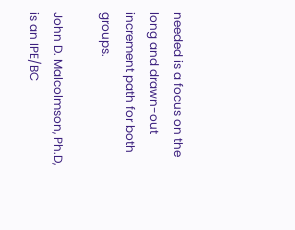needed is a focus on the long and drawn-out increment path for both groups.

John D. Malcolmson, Ph.D, is an IPE/BC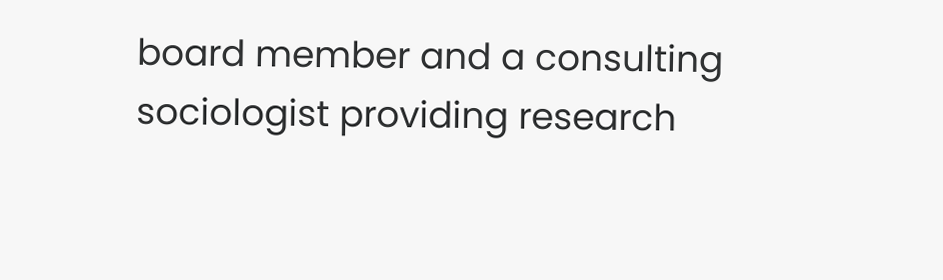board member and a consulting sociologist providing research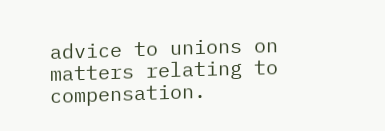advice to unions on matters relating to compensation.